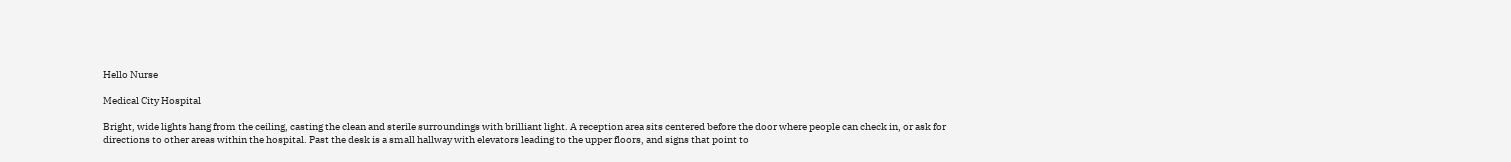Hello Nurse

Medical City Hospital

Bright, wide lights hang from the ceiling, casting the clean and sterile surroundings with brilliant light. A reception area sits centered before the door where people can check in, or ask for directions to other areas within the hospital. Past the desk is a small hallway with elevators leading to the upper floors, and signs that point to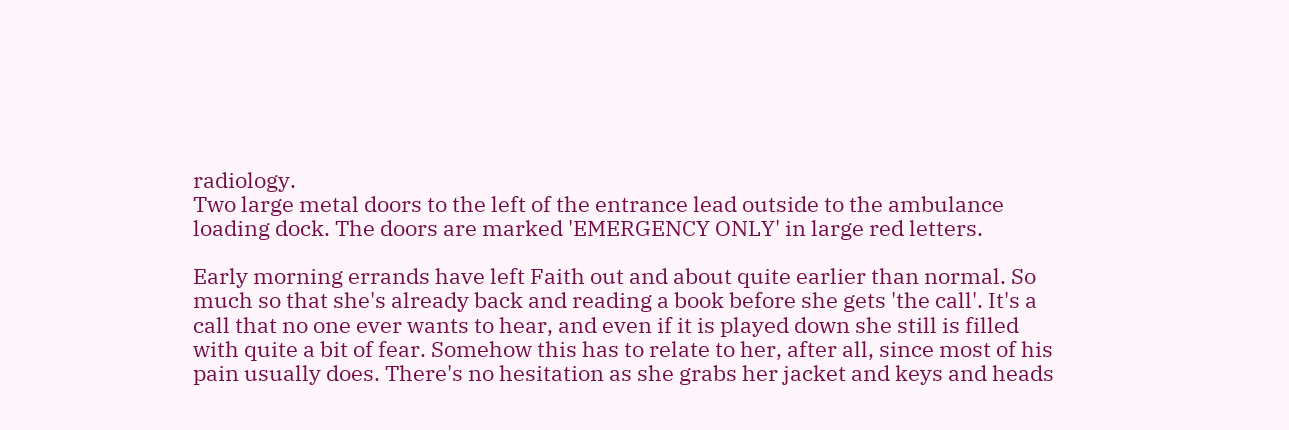radiology.
Two large metal doors to the left of the entrance lead outside to the ambulance loading dock. The doors are marked 'EMERGENCY ONLY' in large red letters.

Early morning errands have left Faith out and about quite earlier than normal. So much so that she's already back and reading a book before she gets 'the call'. It's a call that no one ever wants to hear, and even if it is played down she still is filled with quite a bit of fear. Somehow this has to relate to her, after all, since most of his pain usually does. There's no hesitation as she grabs her jacket and keys and heads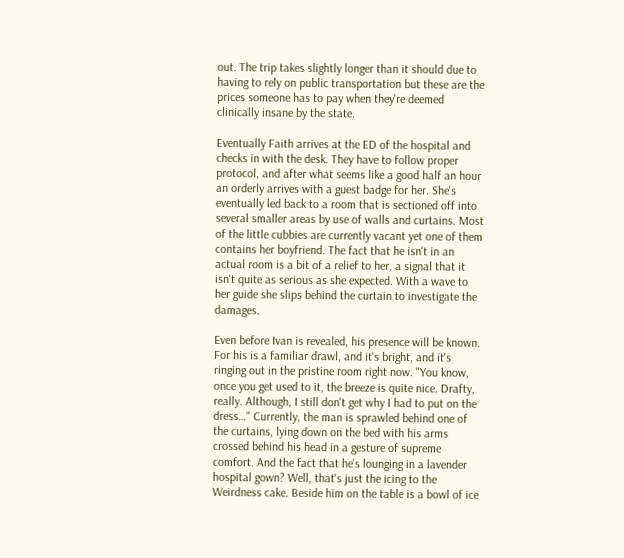out. The trip takes slightly longer than it should due to having to rely on public transportation but these are the prices someone has to pay when they're deemed clinically insane by the state.

Eventually Faith arrives at the ED of the hospital and checks in with the desk. They have to follow proper protocol, and after what seems like a good half an hour an orderly arrives with a guest badge for her. She's eventually led back to a room that is sectioned off into several smaller areas by use of walls and curtains. Most of the little cubbies are currently vacant yet one of them contains her boyfriend. The fact that he isn't in an actual room is a bit of a relief to her, a signal that it isn't quite as serious as she expected. With a wave to her guide she slips behind the curtain to investigate the damages.

Even before Ivan is revealed, his presence will be known. For his is a familiar drawl, and it's bright, and it's ringing out in the pristine room right now. "You know, once you get used to it, the breeze is quite nice. Drafty, really. Although, I still don't get why I had to put on the dress…" Currently, the man is sprawled behind one of the curtains, lying down on the bed with his arms crossed behind his head in a gesture of supreme comfort. And the fact that he's lounging in a lavender hospital gown? Well, that's just the icing to the Weirdness cake. Beside him on the table is a bowl of ice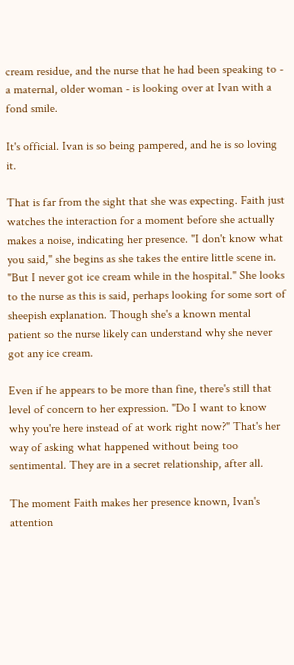cream residue, and the nurse that he had been speaking to - a maternal, older woman - is looking over at Ivan with a fond smile.

It's official. Ivan is so being pampered, and he is so loving it.

That is far from the sight that she was expecting. Faith just watches the interaction for a moment before she actually makes a noise, indicating her presence. "I don't know what you said," she begins as she takes the entire little scene in. "But I never got ice cream while in the hospital." She looks to the nurse as this is said, perhaps looking for some sort of sheepish explanation. Though she's a known mental patient so the nurse likely can understand why she never got any ice cream.

Even if he appears to be more than fine, there's still that level of concern to her expression. "Do I want to know why you're here instead of at work right now?" That's her way of asking what happened without being too sentimental. They are in a secret relationship, after all.

The moment Faith makes her presence known, Ivan's attention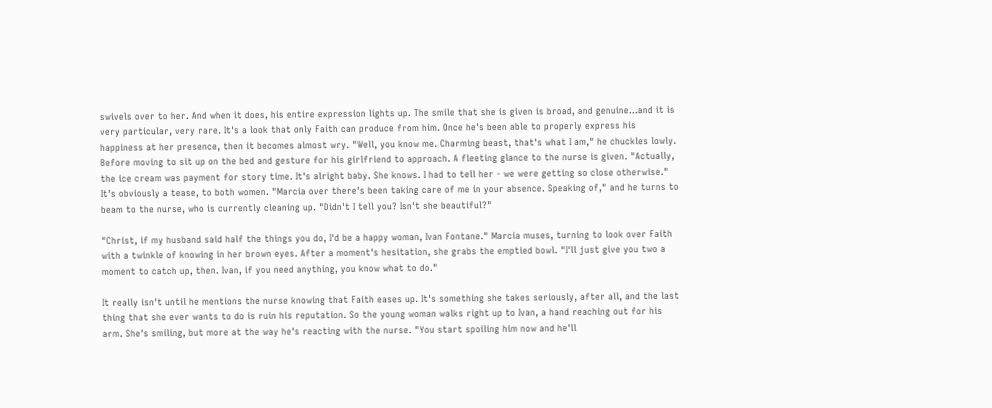swivels over to her. And when it does, his entire expression lights up. The smile that she is given is broad, and genuine…and it is very particular, very rare. It's a look that only Faith can produce from him. Once he's been able to properly express his happiness at her presence, then it becomes almost wry. "Well, you know me. Charming beast, that's what I am," he chuckles lowly. Before moving to sit up on the bed and gesture for his girlfriend to approach. A fleeting glance to the nurse is given. "Actually, the ice cream was payment for story time. It's alright baby. She knows. I had to tell her - we were getting so close otherwise." It's obviously a tease, to both women. "Marcia over there's been taking care of me in your absence. Speaking of," and he turns to beam to the nurse, who is currently cleaning up. "Didn't I tell you? Isn't she beautiful?"

"Christ, if my husband said half the things you do, I'd be a happy woman, Ivan Fontane." Marcia muses, turning to look over Faith with a twinkle of knowing in her brown eyes. After a moment's hesitation, she grabs the emptied bowl. "I'll just give you two a moment to catch up, then. Ivan, if you need anything, you know what to do."

It really isn't until he mentions the nurse knowing that Faith eases up. It's something she takes seriously, after all, and the last thing that she ever wants to do is ruin his reputation. So the young woman walks right up to Ivan, a hand reaching out for his arm. She's smiling, but more at the way he's reacting with the nurse. "You start spoiling him now and he'll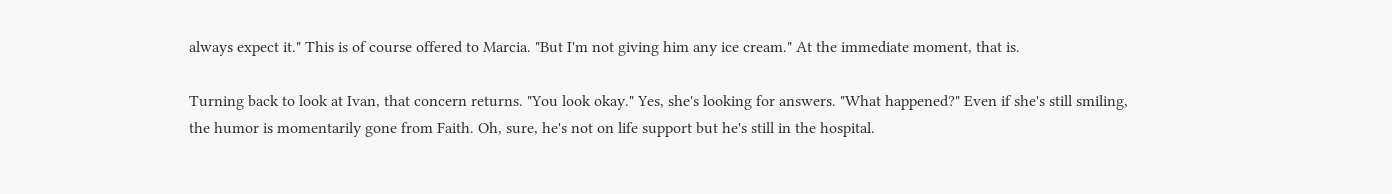always expect it." This is of course offered to Marcia. "But I'm not giving him any ice cream." At the immediate moment, that is.

Turning back to look at Ivan, that concern returns. "You look okay." Yes, she's looking for answers. "What happened?" Even if she's still smiling, the humor is momentarily gone from Faith. Oh, sure, he's not on life support but he's still in the hospital.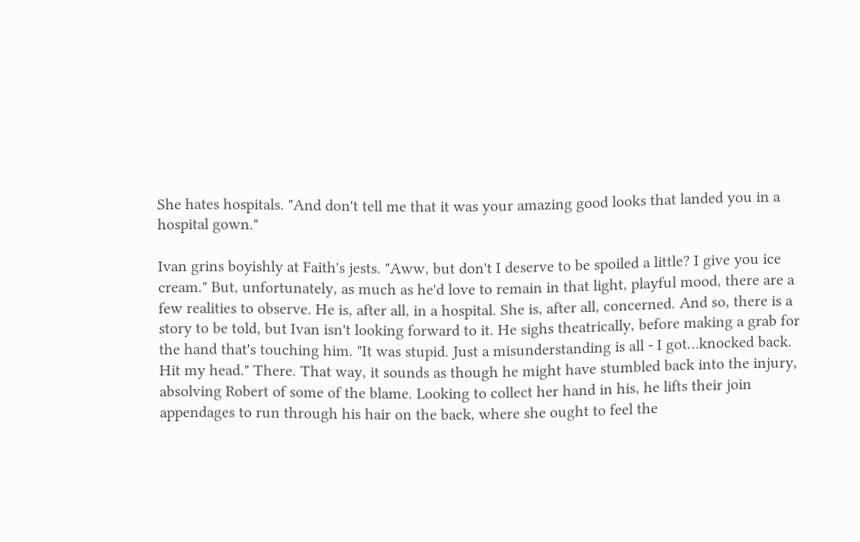She hates hospitals. "And don't tell me that it was your amazing good looks that landed you in a hospital gown."

Ivan grins boyishly at Faith's jests. "Aww, but don't I deserve to be spoiled a little? I give you ice cream." But, unfortunately, as much as he'd love to remain in that light, playful mood, there are a few realities to observe. He is, after all, in a hospital. She is, after all, concerned. And so, there is a story to be told, but Ivan isn't looking forward to it. He sighs theatrically, before making a grab for the hand that's touching him. "It was stupid. Just a misunderstanding is all - I got…knocked back. Hit my head." There. That way, it sounds as though he might have stumbled back into the injury, absolving Robert of some of the blame. Looking to collect her hand in his, he lifts their join appendages to run through his hair on the back, where she ought to feel the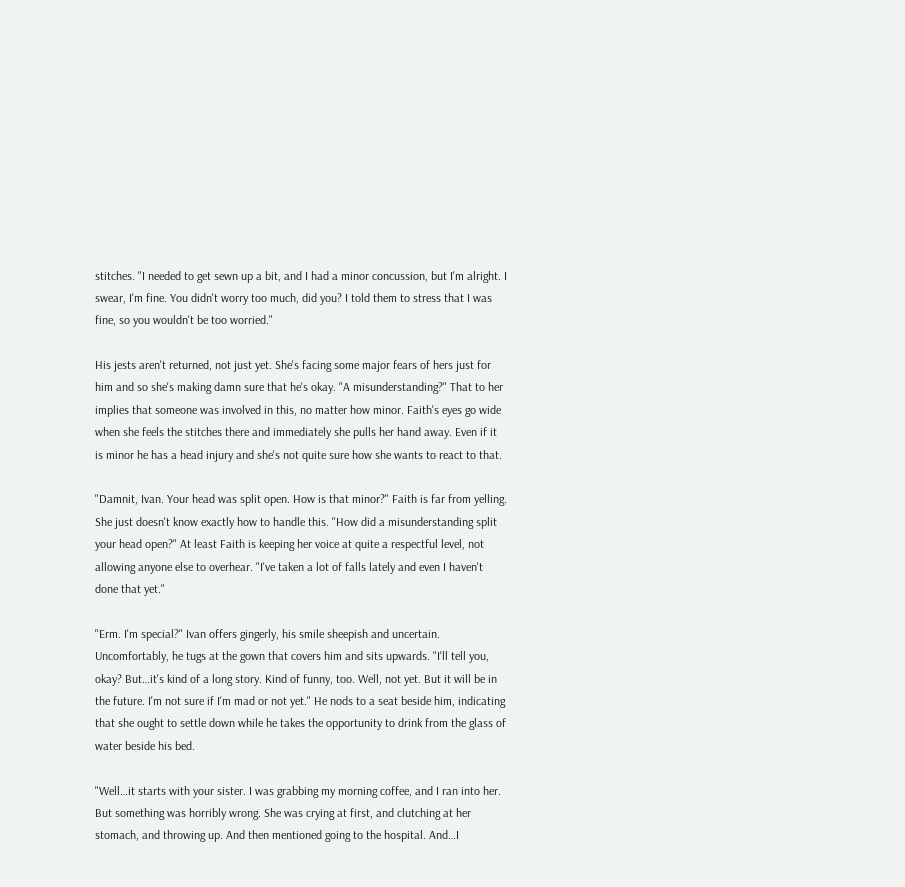stitches. "I needed to get sewn up a bit, and I had a minor concussion, but I'm alright. I swear, I'm fine. You didn't worry too much, did you? I told them to stress that I was fine, so you wouldn't be too worried."

His jests aren't returned, not just yet. She's facing some major fears of hers just for him and so she's making damn sure that he's okay. "A misunderstanding?" That to her implies that someone was involved in this, no matter how minor. Faith's eyes go wide when she feels the stitches there and immediately she pulls her hand away. Even if it is minor he has a head injury and she's not quite sure how she wants to react to that.

"Damnit, Ivan. Your head was split open. How is that minor?" Faith is far from yelling. She just doesn't know exactly how to handle this. "How did a misunderstanding split your head open?" At least Faith is keeping her voice at quite a respectful level, not allowing anyone else to overhear. "I've taken a lot of falls lately and even I haven't done that yet."

"Erm. I'm special?" Ivan offers gingerly, his smile sheepish and uncertain. Uncomfortably, he tugs at the gown that covers him and sits upwards. "I'll tell you, okay? But…it's kind of a long story. Kind of funny, too. Well, not yet. But it will be in the future. I'm not sure if I'm mad or not yet." He nods to a seat beside him, indicating that she ought to settle down while he takes the opportunity to drink from the glass of water beside his bed.

"Well…it starts with your sister. I was grabbing my morning coffee, and I ran into her. But something was horribly wrong. She was crying at first, and clutching at her stomach, and throwing up. And then mentioned going to the hospital. And…I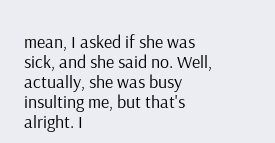mean, I asked if she was sick, and she said no. Well, actually, she was busy insulting me, but that's alright. I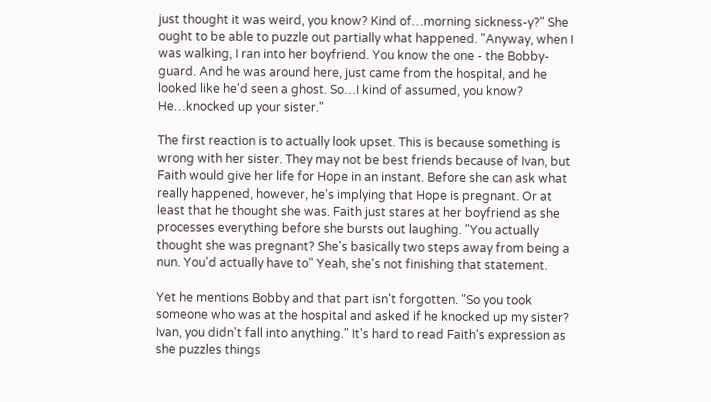just thought it was weird, you know? Kind of…morning sickness-y?" She ought to be able to puzzle out partially what happened. "Anyway, when I was walking, I ran into her boyfriend. You know the one - the Bobby-guard. And he was around here, just came from the hospital, and he looked like he'd seen a ghost. So…I kind of assumed, you know? He…knocked up your sister."

The first reaction is to actually look upset. This is because something is wrong with her sister. They may not be best friends because of Ivan, but Faith would give her life for Hope in an instant. Before she can ask what really happened, however, he's implying that Hope is pregnant. Or at least that he thought she was. Faith just stares at her boyfriend as she processes everything before she bursts out laughing. "You actually thought she was pregnant? She's basically two steps away from being a nun. You'd actually have to" Yeah, she's not finishing that statement.

Yet he mentions Bobby and that part isn't forgotten. "So you took someone who was at the hospital and asked if he knocked up my sister? Ivan, you didn't fall into anything." It's hard to read Faith's expression as she puzzles things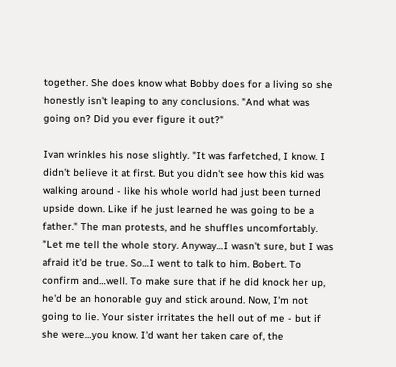together. She does know what Bobby does for a living so she honestly isn't leaping to any conclusions. "And what was going on? Did you ever figure it out?"

Ivan wrinkles his nose slightly. "It was farfetched, I know. I didn't believe it at first. But you didn't see how this kid was walking around - like his whole world had just been turned upside down. Like if he just learned he was going to be a father." The man protests, and he shuffles uncomfortably. "Let me tell the whole story. Anyway…I wasn't sure, but I was afraid it'd be true. So…I went to talk to him. Bobert. To confirm and…well. To make sure that if he did knock her up, he'd be an honorable guy and stick around. Now, I'm not going to lie. Your sister irritates the hell out of me - but if she were…you know. I'd want her taken care of, the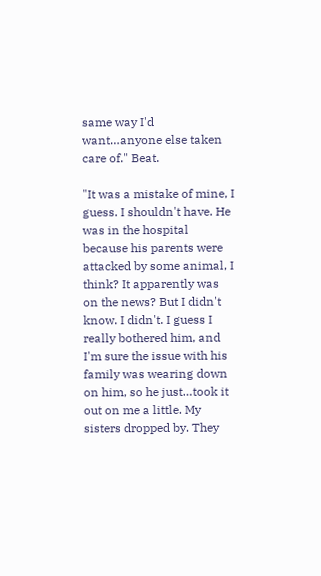same way I'd want…anyone else taken care of." Beat.

"It was a mistake of mine, I guess. I shouldn't have. He was in the hospital because his parents were attacked by some animal, I think? It apparently was on the news? But I didn't know. I didn't. I guess I really bothered him, and I'm sure the issue with his family was wearing down on him, so he just…took it out on me a little. My sisters dropped by. They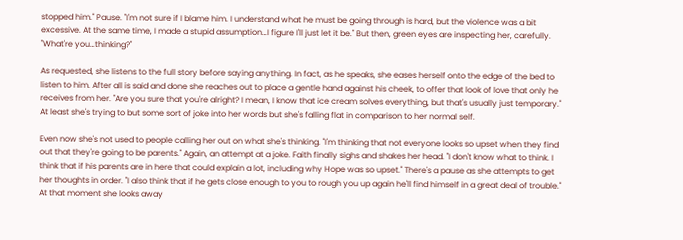stopped him." Pause. "I'm not sure if I blame him. I understand what he must be going through is hard, but the violence was a bit excessive. At the same time, I made a stupid assumption…I figure I'll just let it be." But then, green eyes are inspecting her, carefully. "What're you…thinking?"

As requested, she listens to the full story before saying anything. In fact, as he speaks, she eases herself onto the edge of the bed to listen to him. After all is said and done she reaches out to place a gentle hand against his cheek, to offer that look of love that only he receives from her. "Are you sure that you're alright? I mean, I know that ice cream solves everything, but that's usually just temporary." At least she's trying to but some sort of joke into her words but she's falling flat in comparison to her normal self.

Even now she's not used to people calling her out on what she's thinking. "I'm thinking that not everyone looks so upset when they find out that they're going to be parents." Again, an attempt at a joke. Faith finally sighs and shakes her head. "I don't know what to think. I think that if his parents are in here that could explain a lot, including why Hope was so upset." There's a pause as she attempts to get her thoughts in order. "I also think that if he gets close enough to you to rough you up again he'll find himself in a great deal of trouble." At that moment she looks away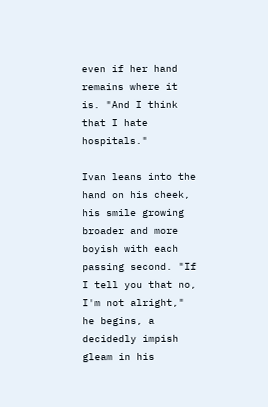even if her hand remains where it is. "And I think that I hate hospitals."

Ivan leans into the hand on his cheek, his smile growing broader and more boyish with each passing second. "If I tell you that no, I'm not alright," he begins, a decidedly impish gleam in his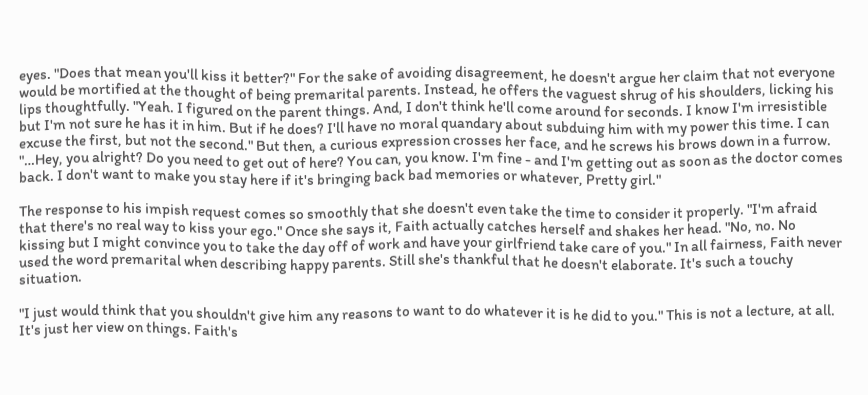eyes. "Does that mean you'll kiss it better?" For the sake of avoiding disagreement, he doesn't argue her claim that not everyone would be mortified at the thought of being premarital parents. Instead, he offers the vaguest shrug of his shoulders, licking his lips thoughtfully. "Yeah. I figured on the parent things. And, I don't think he'll come around for seconds. I know I'm irresistible but I'm not sure he has it in him. But if he does? I'll have no moral quandary about subduing him with my power this time. I can excuse the first, but not the second." But then, a curious expression crosses her face, and he screws his brows down in a furrow. "…Hey, you alright? Do you need to get out of here? You can, you know. I'm fine - and I'm getting out as soon as the doctor comes back. I don't want to make you stay here if it's bringing back bad memories or whatever, Pretty girl."

The response to his impish request comes so smoothly that she doesn't even take the time to consider it properly. "I'm afraid that there's no real way to kiss your ego." Once she says it, Faith actually catches herself and shakes her head. "No, no. No kissing but I might convince you to take the day off of work and have your girlfriend take care of you." In all fairness, Faith never used the word premarital when describing happy parents. Still she's thankful that he doesn't elaborate. It's such a touchy situation.

"I just would think that you shouldn't give him any reasons to want to do whatever it is he did to you." This is not a lecture, at all. It's just her view on things. Faith's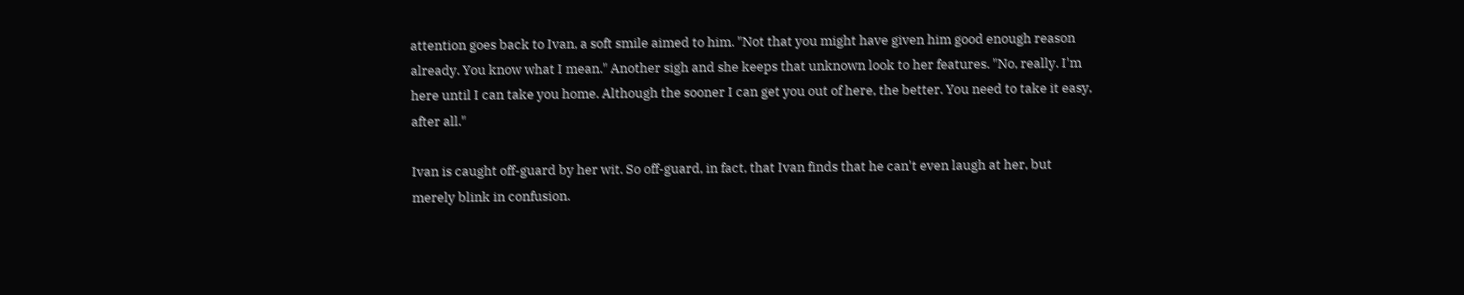attention goes back to Ivan, a soft smile aimed to him. "Not that you might have given him good enough reason already. You know what I mean." Another sigh and she keeps that unknown look to her features. "No, really. I'm here until I can take you home. Although the sooner I can get you out of here, the better. You need to take it easy, after all."

Ivan is caught off-guard by her wit. So off-guard, in fact, that Ivan finds that he can't even laugh at her, but merely blink in confusion.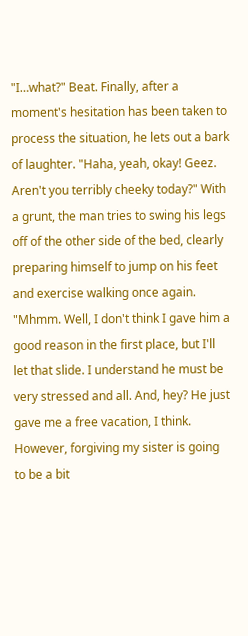"I…what?" Beat. Finally, after a moment's hesitation has been taken to process the situation, he lets out a bark of laughter. "Haha, yeah, okay! Geez. Aren't you terribly cheeky today?" With a grunt, the man tries to swing his legs off of the other side of the bed, clearly preparing himself to jump on his feet and exercise walking once again. "Mhmm. Well, I don't think I gave him a good reason in the first place, but I'll let that slide. I understand he must be very stressed and all. And, hey? He just gave me a free vacation, I think. However, forgiving my sister is going to be a bit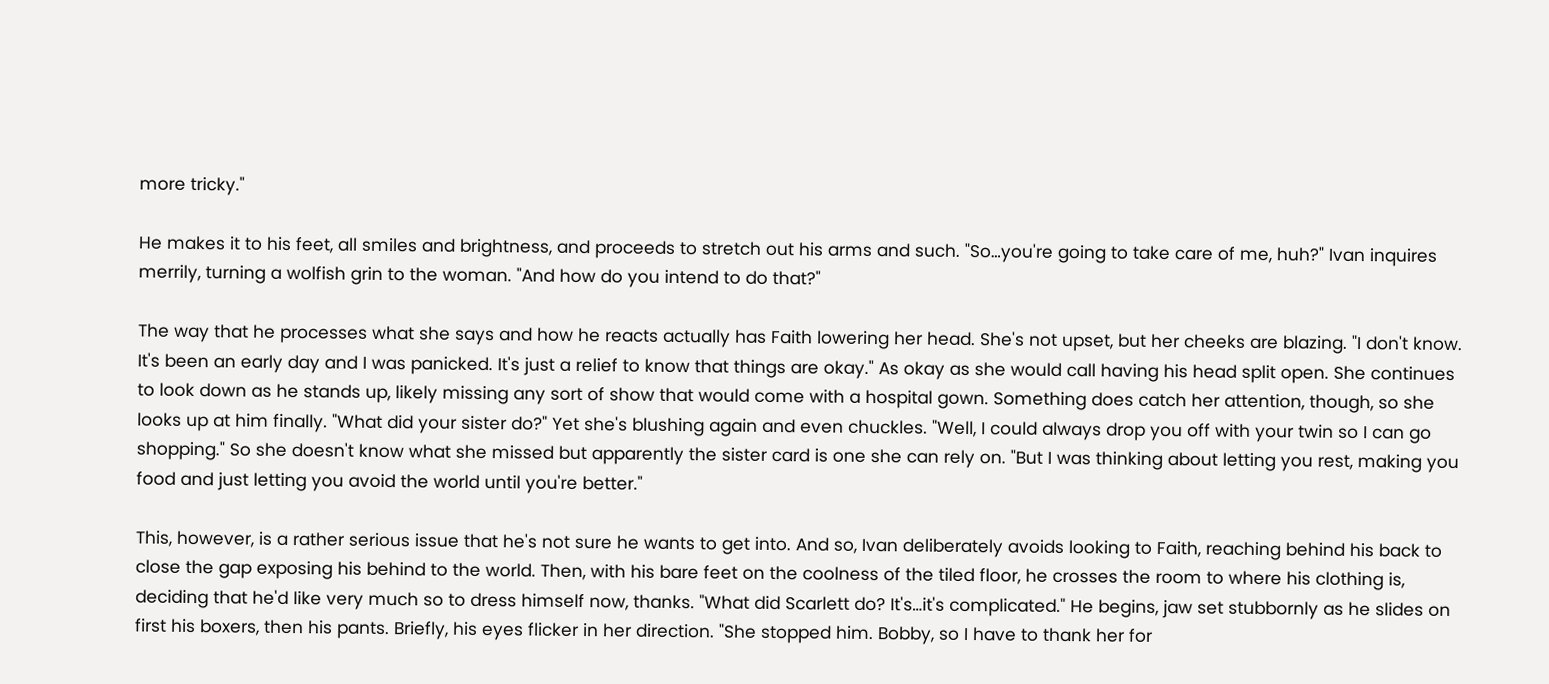more tricky."

He makes it to his feet, all smiles and brightness, and proceeds to stretch out his arms and such. "So…you're going to take care of me, huh?" Ivan inquires merrily, turning a wolfish grin to the woman. "And how do you intend to do that?"

The way that he processes what she says and how he reacts actually has Faith lowering her head. She's not upset, but her cheeks are blazing. "I don't know. It's been an early day and I was panicked. It's just a relief to know that things are okay." As okay as she would call having his head split open. She continues to look down as he stands up, likely missing any sort of show that would come with a hospital gown. Something does catch her attention, though, so she looks up at him finally. "What did your sister do?" Yet she's blushing again and even chuckles. "Well, I could always drop you off with your twin so I can go shopping." So she doesn't know what she missed but apparently the sister card is one she can rely on. "But I was thinking about letting you rest, making you food and just letting you avoid the world until you're better."

This, however, is a rather serious issue that he's not sure he wants to get into. And so, Ivan deliberately avoids looking to Faith, reaching behind his back to close the gap exposing his behind to the world. Then, with his bare feet on the coolness of the tiled floor, he crosses the room to where his clothing is, deciding that he'd like very much so to dress himself now, thanks. "What did Scarlett do? It's…it's complicated." He begins, jaw set stubbornly as he slides on first his boxers, then his pants. Briefly, his eyes flicker in her direction. "She stopped him. Bobby, so I have to thank her for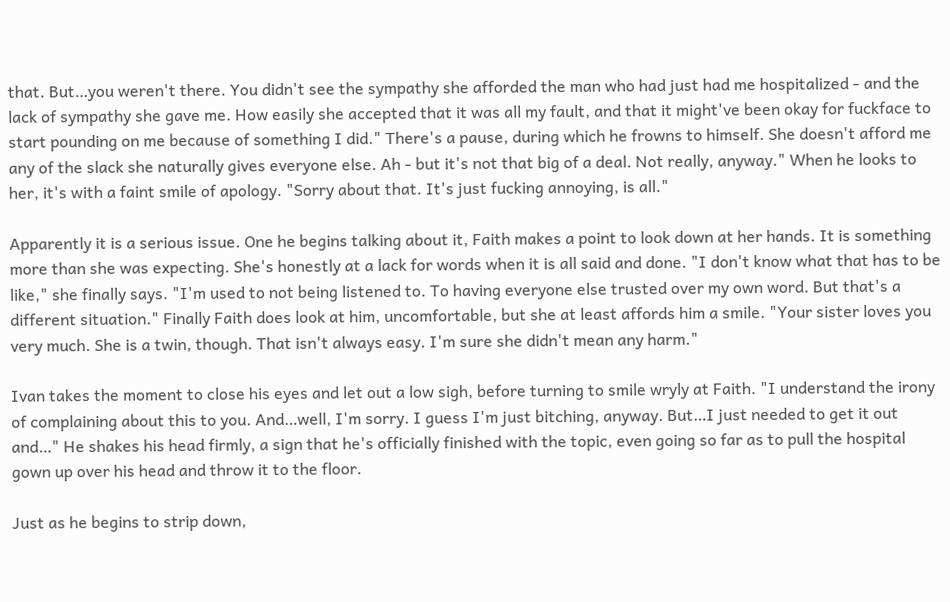that. But…you weren't there. You didn't see the sympathy she afforded the man who had just had me hospitalized - and the lack of sympathy she gave me. How easily she accepted that it was all my fault, and that it might've been okay for fuckface to start pounding on me because of something I did." There's a pause, during which he frowns to himself. She doesn't afford me any of the slack she naturally gives everyone else. Ah - but it's not that big of a deal. Not really, anyway." When he looks to her, it's with a faint smile of apology. "Sorry about that. It's just fucking annoying, is all."

Apparently it is a serious issue. One he begins talking about it, Faith makes a point to look down at her hands. It is something more than she was expecting. She's honestly at a lack for words when it is all said and done. "I don't know what that has to be like," she finally says. "I'm used to not being listened to. To having everyone else trusted over my own word. But that's a different situation." Finally Faith does look at him, uncomfortable, but she at least affords him a smile. "Your sister loves you very much. She is a twin, though. That isn't always easy. I'm sure she didn't mean any harm."

Ivan takes the moment to close his eyes and let out a low sigh, before turning to smile wryly at Faith. "I understand the irony of complaining about this to you. And…well, I'm sorry. I guess I'm just bitching, anyway. But…I just needed to get it out and…" He shakes his head firmly, a sign that he's officially finished with the topic, even going so far as to pull the hospital gown up over his head and throw it to the floor.

Just as he begins to strip down,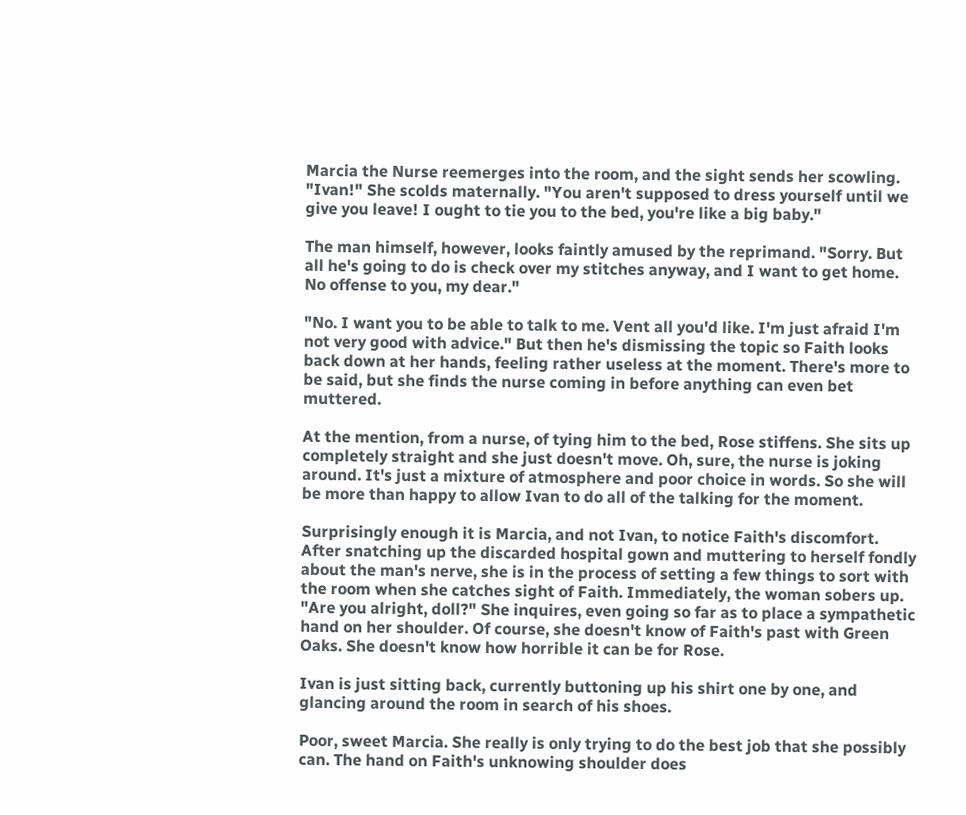Marcia the Nurse reemerges into the room, and the sight sends her scowling. "Ivan!" She scolds maternally. "You aren't supposed to dress yourself until we give you leave! I ought to tie you to the bed, you're like a big baby."

The man himself, however, looks faintly amused by the reprimand. "Sorry. But all he's going to do is check over my stitches anyway, and I want to get home. No offense to you, my dear."

"No. I want you to be able to talk to me. Vent all you'd like. I'm just afraid I'm not very good with advice." But then he's dismissing the topic so Faith looks back down at her hands, feeling rather useless at the moment. There's more to be said, but she finds the nurse coming in before anything can even bet muttered.

At the mention, from a nurse, of tying him to the bed, Rose stiffens. She sits up completely straight and she just doesn't move. Oh, sure, the nurse is joking around. It's just a mixture of atmosphere and poor choice in words. So she will be more than happy to allow Ivan to do all of the talking for the moment.

Surprisingly enough it is Marcia, and not Ivan, to notice Faith's discomfort. After snatching up the discarded hospital gown and muttering to herself fondly about the man's nerve, she is in the process of setting a few things to sort with the room when she catches sight of Faith. Immediately, the woman sobers up. "Are you alright, doll?" She inquires, even going so far as to place a sympathetic hand on her shoulder. Of course, she doesn't know of Faith's past with Green Oaks. She doesn't know how horrible it can be for Rose.

Ivan is just sitting back, currently buttoning up his shirt one by one, and glancing around the room in search of his shoes.

Poor, sweet Marcia. She really is only trying to do the best job that she possibly can. The hand on Faith's unknowing shoulder does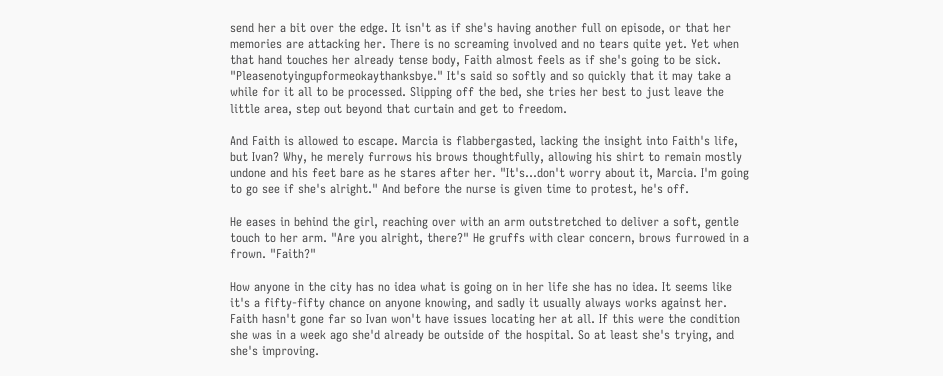send her a bit over the edge. It isn't as if she's having another full on episode, or that her memories are attacking her. There is no screaming involved and no tears quite yet. Yet when that hand touches her already tense body, Faith almost feels as if she's going to be sick. "Pleasenotyingupformeokaythanksbye." It's said so softly and so quickly that it may take a while for it all to be processed. Slipping off the bed, she tries her best to just leave the little area, step out beyond that curtain and get to freedom.

And Faith is allowed to escape. Marcia is flabbergasted, lacking the insight into Faith's life, but Ivan? Why, he merely furrows his brows thoughtfully, allowing his shirt to remain mostly undone and his feet bare as he stares after her. "It's…don't worry about it, Marcia. I'm going to go see if she's alright." And before the nurse is given time to protest, he's off.

He eases in behind the girl, reaching over with an arm outstretched to deliver a soft, gentle touch to her arm. "Are you alright, there?" He gruffs with clear concern, brows furrowed in a frown. "Faith?"

How anyone in the city has no idea what is going on in her life she has no idea. It seems like it's a fifty-fifty chance on anyone knowing, and sadly it usually always works against her. Faith hasn't gone far so Ivan won't have issues locating her at all. If this were the condition she was in a week ago she'd already be outside of the hospital. So at least she's trying, and she's improving.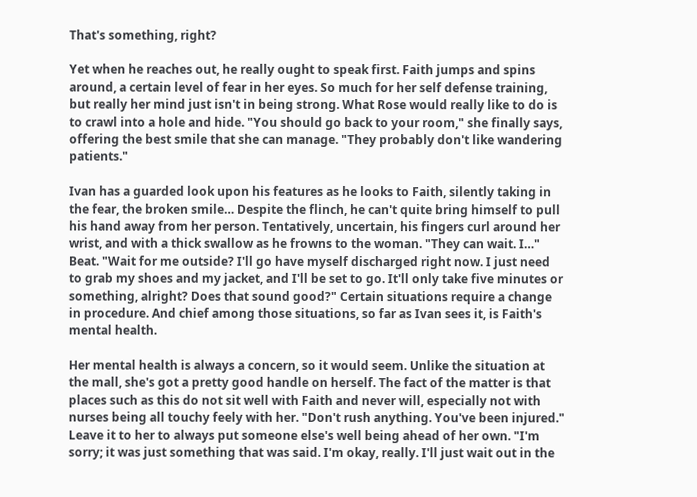That's something, right?

Yet when he reaches out, he really ought to speak first. Faith jumps and spins around, a certain level of fear in her eyes. So much for her self defense training, but really her mind just isn't in being strong. What Rose would really like to do is to crawl into a hole and hide. "You should go back to your room," she finally says, offering the best smile that she can manage. "They probably don't like wandering patients."

Ivan has a guarded look upon his features as he looks to Faith, silently taking in the fear, the broken smile… Despite the flinch, he can't quite bring himself to pull his hand away from her person. Tentatively, uncertain, his fingers curl around her wrist, and with a thick swallow as he frowns to the woman. "They can wait. I…" Beat. "Wait for me outside? I'll go have myself discharged right now. I just need to grab my shoes and my jacket, and I'll be set to go. It'll only take five minutes or something, alright? Does that sound good?" Certain situations require a change in procedure. And chief among those situations, so far as Ivan sees it, is Faith's mental health.

Her mental health is always a concern, so it would seem. Unlike the situation at the mall, she's got a pretty good handle on herself. The fact of the matter is that places such as this do not sit well with Faith and never will, especially not with nurses being all touchy feely with her. "Don't rush anything. You've been injured." Leave it to her to always put someone else's well being ahead of her own. "I'm sorry; it was just something that was said. I'm okay, really. I'll just wait out in the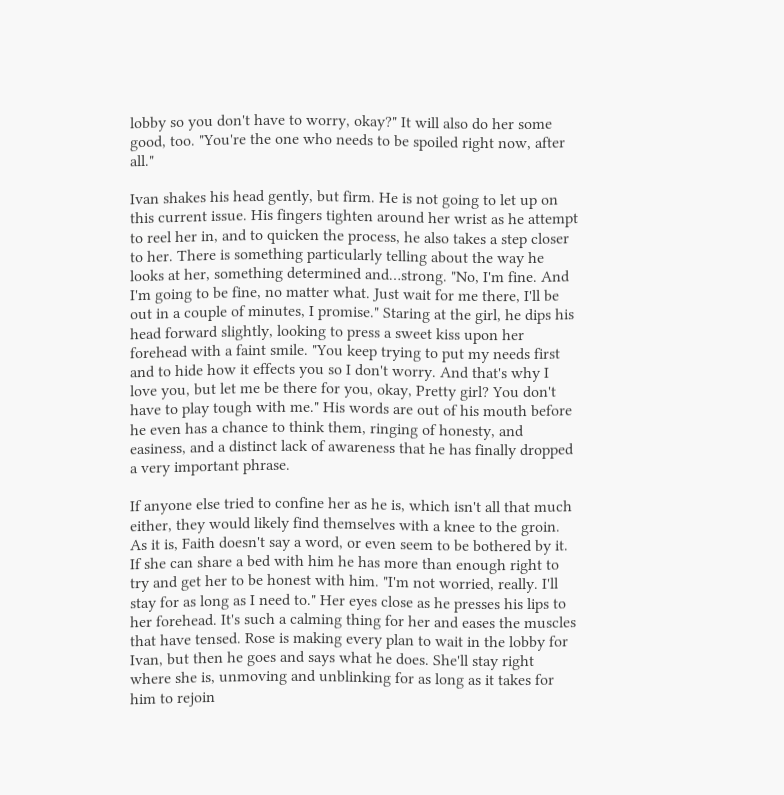lobby so you don't have to worry, okay?" It will also do her some good, too. "You're the one who needs to be spoiled right now, after all."

Ivan shakes his head gently, but firm. He is not going to let up on this current issue. His fingers tighten around her wrist as he attempt to reel her in, and to quicken the process, he also takes a step closer to her. There is something particularly telling about the way he looks at her, something determined and…strong. "No, I'm fine. And I'm going to be fine, no matter what. Just wait for me there, I'll be out in a couple of minutes, I promise." Staring at the girl, he dips his head forward slightly, looking to press a sweet kiss upon her forehead with a faint smile. "You keep trying to put my needs first and to hide how it effects you so I don't worry. And that's why I love you, but let me be there for you, okay, Pretty girl? You don't have to play tough with me." His words are out of his mouth before he even has a chance to think them, ringing of honesty, and easiness, and a distinct lack of awareness that he has finally dropped a very important phrase.

If anyone else tried to confine her as he is, which isn't all that much either, they would likely find themselves with a knee to the groin. As it is, Faith doesn't say a word, or even seem to be bothered by it. If she can share a bed with him he has more than enough right to try and get her to be honest with him. "I'm not worried, really. I'll stay for as long as I need to." Her eyes close as he presses his lips to her forehead. It's such a calming thing for her and eases the muscles that have tensed. Rose is making every plan to wait in the lobby for Ivan, but then he goes and says what he does. She'll stay right where she is, unmoving and unblinking for as long as it takes for him to rejoin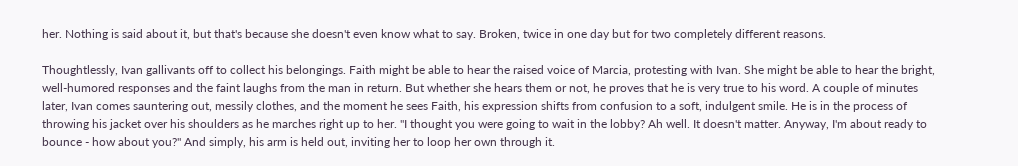her. Nothing is said about it, but that's because she doesn't even know what to say. Broken, twice in one day but for two completely different reasons.

Thoughtlessly, Ivan gallivants off to collect his belongings. Faith might be able to hear the raised voice of Marcia, protesting with Ivan. She might be able to hear the bright, well-humored responses and the faint laughs from the man in return. But whether she hears them or not, he proves that he is very true to his word. A couple of minutes later, Ivan comes sauntering out, messily clothes, and the moment he sees Faith, his expression shifts from confusion to a soft, indulgent smile. He is in the process of throwing his jacket over his shoulders as he marches right up to her. "I thought you were going to wait in the lobby? Ah well. It doesn't matter. Anyway, I'm about ready to bounce - how about you?" And simply, his arm is held out, inviting her to loop her own through it.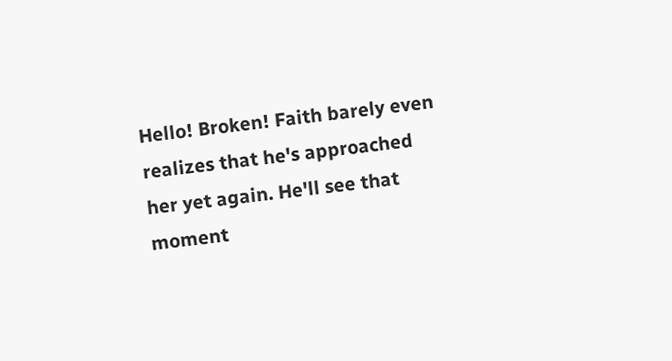Hello! Broken! Faith barely even realizes that he's approached her yet again. He'll see that moment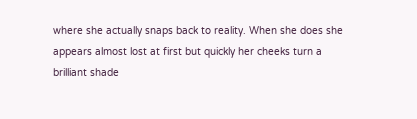where she actually snaps back to reality. When she does she appears almost lost at first but quickly her cheeks turn a brilliant shade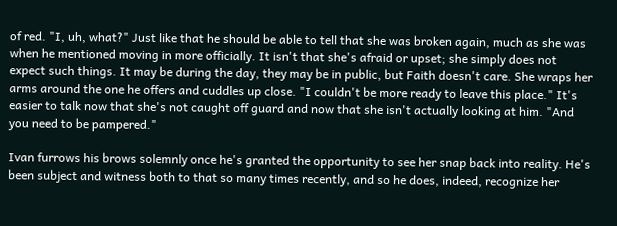of red. "I, uh, what?" Just like that he should be able to tell that she was broken again, much as she was when he mentioned moving in more officially. It isn't that she's afraid or upset; she simply does not expect such things. It may be during the day, they may be in public, but Faith doesn't care. She wraps her arms around the one he offers and cuddles up close. "I couldn't be more ready to leave this place." It's easier to talk now that she's not caught off guard and now that she isn't actually looking at him. "And you need to be pampered."

Ivan furrows his brows solemnly once he's granted the opportunity to see her snap back into reality. He's been subject and witness both to that so many times recently, and so he does, indeed, recognize her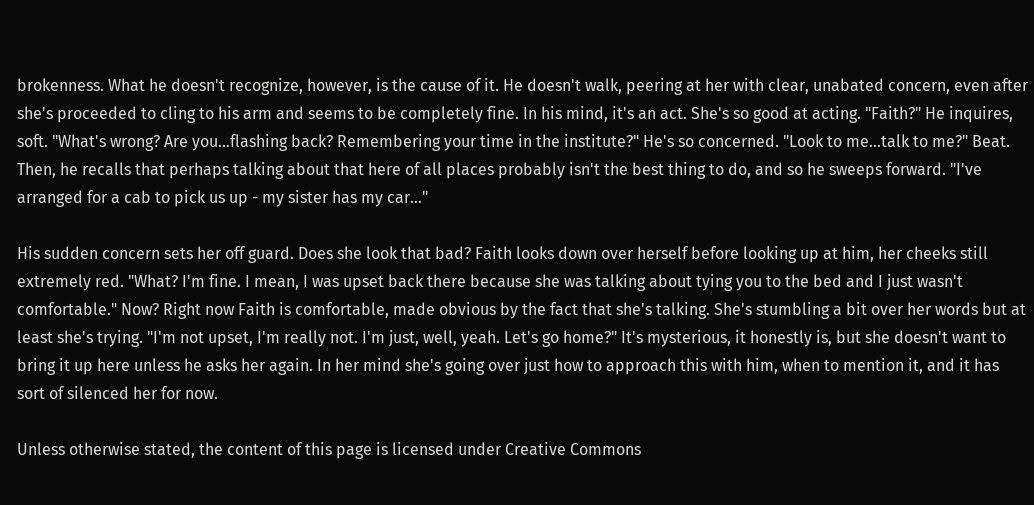brokenness. What he doesn't recognize, however, is the cause of it. He doesn't walk, peering at her with clear, unabated concern, even after she's proceeded to cling to his arm and seems to be completely fine. In his mind, it's an act. She's so good at acting. "Faith?" He inquires, soft. "What's wrong? Are you…flashing back? Remembering your time in the institute?" He's so concerned. "Look to me…talk to me?" Beat. Then, he recalls that perhaps talking about that here of all places probably isn't the best thing to do, and so he sweeps forward. "I've arranged for a cab to pick us up - my sister has my car…"

His sudden concern sets her off guard. Does she look that bad? Faith looks down over herself before looking up at him, her cheeks still extremely red. "What? I'm fine. I mean, I was upset back there because she was talking about tying you to the bed and I just wasn't comfortable." Now? Right now Faith is comfortable, made obvious by the fact that she's talking. She's stumbling a bit over her words but at least she's trying. "I'm not upset, I'm really not. I'm just, well, yeah. Let's go home?" It's mysterious, it honestly is, but she doesn't want to bring it up here unless he asks her again. In her mind she's going over just how to approach this with him, when to mention it, and it has sort of silenced her for now.

Unless otherwise stated, the content of this page is licensed under Creative Commons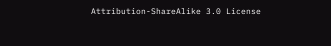Attribution-ShareAlike 3.0 License